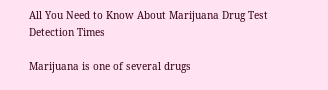All You Need to Know About Marijuana Drug Test Detection Times

Marijuana is one of several drugs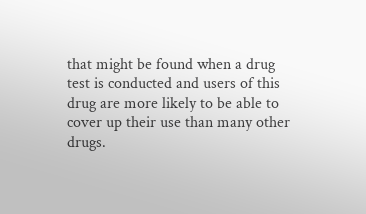that might be found when a drug test is conducted and users of this drug are more likely to be able to cover up their use than many other drugs.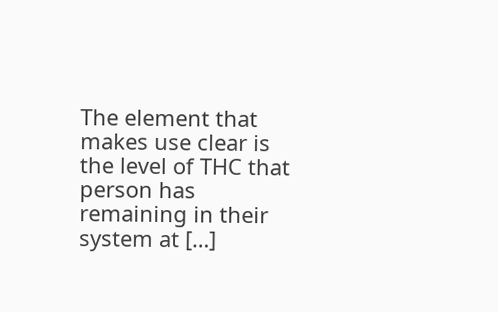The element that makes use clear is the level of THC that person has remaining in their system at […]